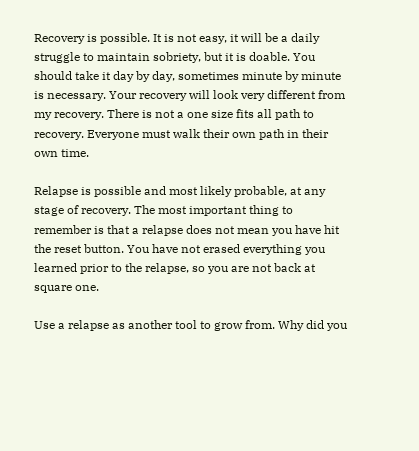Recovery is possible. It is not easy, it will be a daily struggle to maintain sobriety, but it is doable. You should take it day by day, sometimes minute by minute is necessary. Your recovery will look very different from my recovery. There is not a one size fits all path to recovery. Everyone must walk their own path in their own time.

Relapse is possible and most likely probable, at any stage of recovery. The most important thing to remember is that a relapse does not mean you have hit the reset button. You have not erased everything you learned prior to the relapse, so you are not back at square one.

Use a relapse as another tool to grow from. Why did you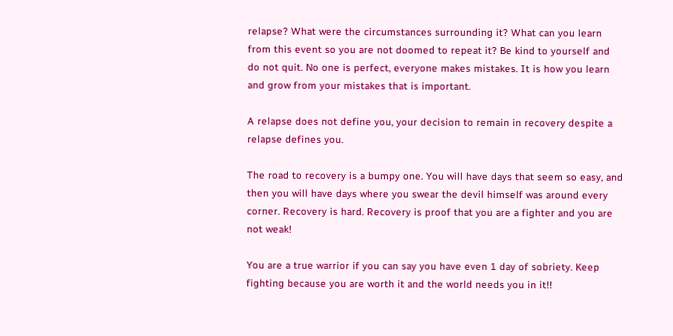relapse? What were the circumstances surrounding it? What can you learn from this event so you are not doomed to repeat it? Be kind to yourself and do not quit. No one is perfect, everyone makes mistakes. It is how you learn and grow from your mistakes that is important.

A relapse does not define you, your decision to remain in recovery despite a relapse defines you.

The road to recovery is a bumpy one. You will have days that seem so easy, and then you will have days where you swear the devil himself was around every corner. Recovery is hard. Recovery is proof that you are a fighter and you are not weak!

You are a true warrior if you can say you have even 1 day of sobriety. Keep fighting because you are worth it and the world needs you in it!!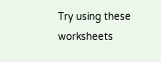Try using these worksheets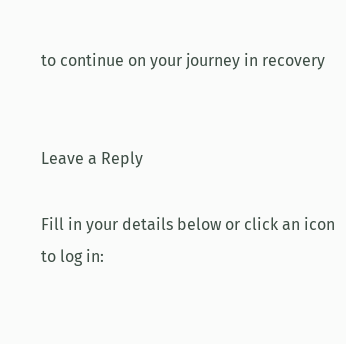to continue on your journey in recovery


Leave a Reply

Fill in your details below or click an icon to log in: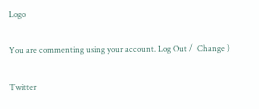Logo

You are commenting using your account. Log Out /  Change )

Twitter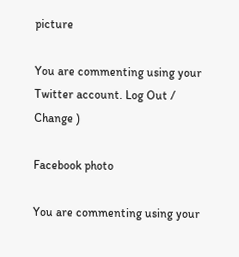picture

You are commenting using your Twitter account. Log Out /  Change )

Facebook photo

You are commenting using your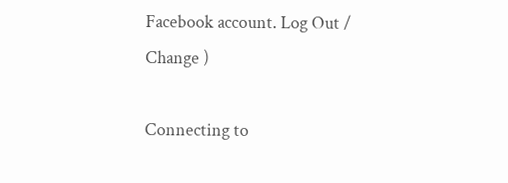Facebook account. Log Out /  Change )

Connecting to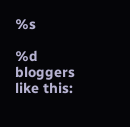%s

%d bloggers like this: